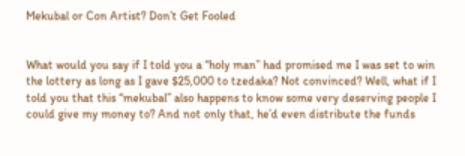Mekubal or Con Artist? Don’t Get Fooled


What would you say if I told you a “holy man” had promised me I was set to win the lottery as long as I gave $25,000 to tzedaka? Not convinced? Well, what if I told you that this “mekubal” also happens to know some very deserving people I could give my money to? And not only that, he’d even distribute the funds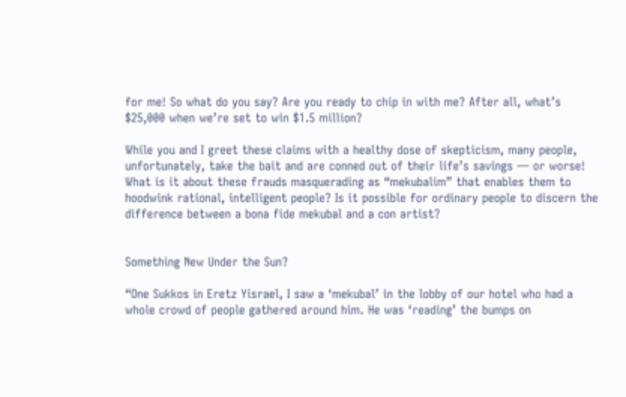for me! So what do you say? Are you ready to chip in with me? After all, what’s $25,000 when we’re set to win $1.5 million?

While you and I greet these claims with a healthy dose of skepticism, many people, unfortunately, take the bait and are conned out of their life’s savings — or worse! What is it about these frauds masquerading as “mekubalim” that enables them to hoodwink rational, intelligent people? Is it possible for ordinary people to discern the difference between a bona fide mekubal and a con artist?


Something New Under the Sun?

“One Sukkos in Eretz Yisrael, I saw a ‘mekubal’ in the lobby of our hotel who had a whole crowd of people gathered around him. He was ‘reading’ the bumps on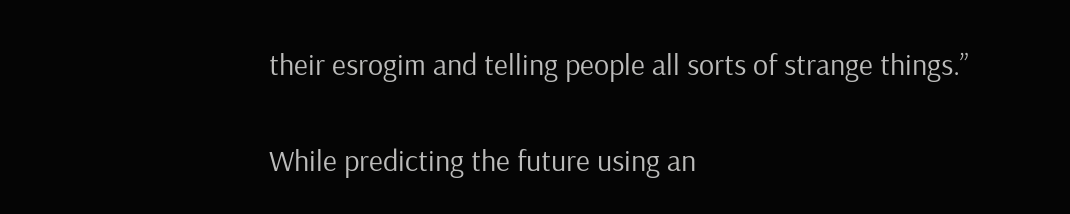their esrogim and telling people all sorts of strange things.”

While predicting the future using an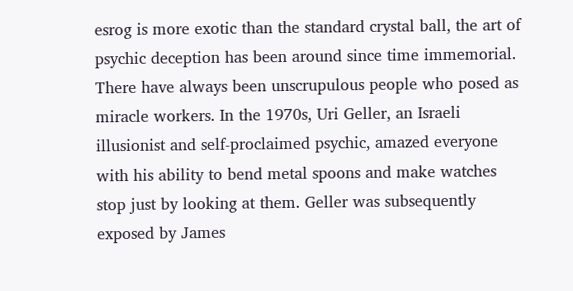esrog is more exotic than the standard crystal ball, the art of psychic deception has been around since time immemorial. There have always been unscrupulous people who posed as miracle workers. In the 1970s, Uri Geller, an Israeli illusionist and self-proclaimed psychic, amazed everyone with his ability to bend metal spoons and make watches stop just by looking at them. Geller was subsequently exposed by James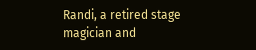Randi, a retired stage magician and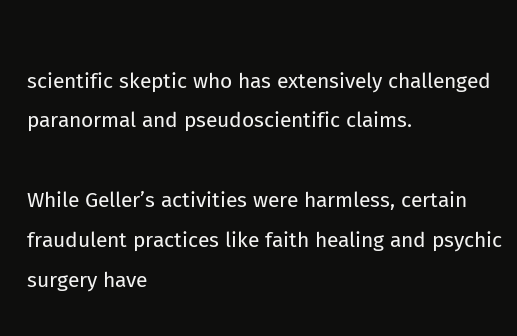scientific skeptic who has extensively challenged paranormal and pseudoscientific claims.

While Geller’s activities were harmless, certain fraudulent practices like faith healing and psychic surgery have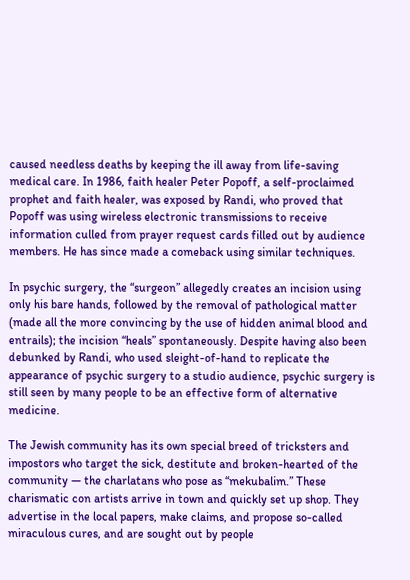caused needless deaths by keeping the ill away from life-saving medical care. In 1986, faith healer Peter Popoff, a self-proclaimed prophet and faith healer, was exposed by Randi, who proved that Popoff was using wireless electronic transmissions to receive information culled from prayer request cards filled out by audience members. He has since made a comeback using similar techniques.

In psychic surgery, the “surgeon” allegedly creates an incision using only his bare hands, followed by the removal of pathological matter (made all the more convincing by the use of hidden animal blood and entrails); the incision “heals” spontaneously. Despite having also been debunked by Randi, who used sleight-of-hand to replicate the appearance of psychic surgery to a studio audience, psychic surgery is still seen by many people to be an effective form of alternative medicine.

The Jewish community has its own special breed of tricksters and impostors who target the sick, destitute and broken-hearted of the community — the charlatans who pose as “mekubalim.” These charismatic con artists arrive in town and quickly set up shop. They advertise in the local papers, make claims, and propose so-called miraculous cures, and are sought out by people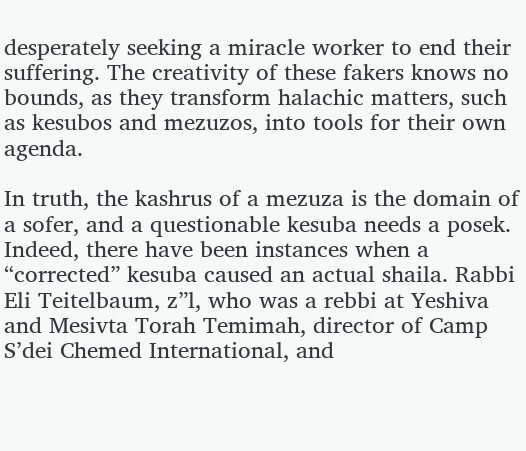desperately seeking a miracle worker to end their suffering. The creativity of these fakers knows no bounds, as they transform halachic matters, such as kesubos and mezuzos, into tools for their own agenda.

In truth, the kashrus of a mezuza is the domain of a sofer, and a questionable kesuba needs a posek. Indeed, there have been instances when a “corrected” kesuba caused an actual shaila. Rabbi Eli Teitelbaum, z”l, who was a rebbi at Yeshiva and Mesivta Torah Temimah, director of Camp S’dei Chemed International, and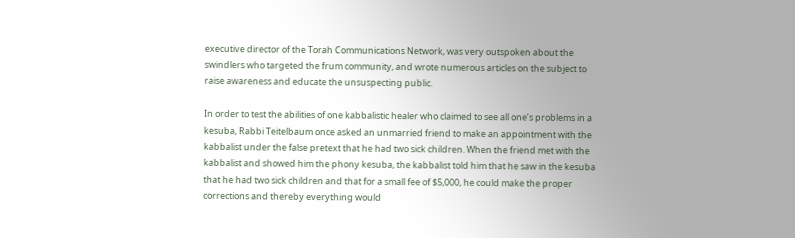executive director of the Torah Communications Network, was very outspoken about the swindlers who targeted the frum community, and wrote numerous articles on the subject to raise awareness and educate the unsuspecting public.

In order to test the abilities of one kabbalistic healer who claimed to see all one’s problems in a kesuba, Rabbi Teitelbaum once asked an unmarried friend to make an appointment with the kabbalist under the false pretext that he had two sick children. When the friend met with the kabbalist and showed him the phony kesuba, the kabbalist told him that he saw in the kesuba that he had two sick children and that for a small fee of $5,000, he could make the proper corrections and thereby everything would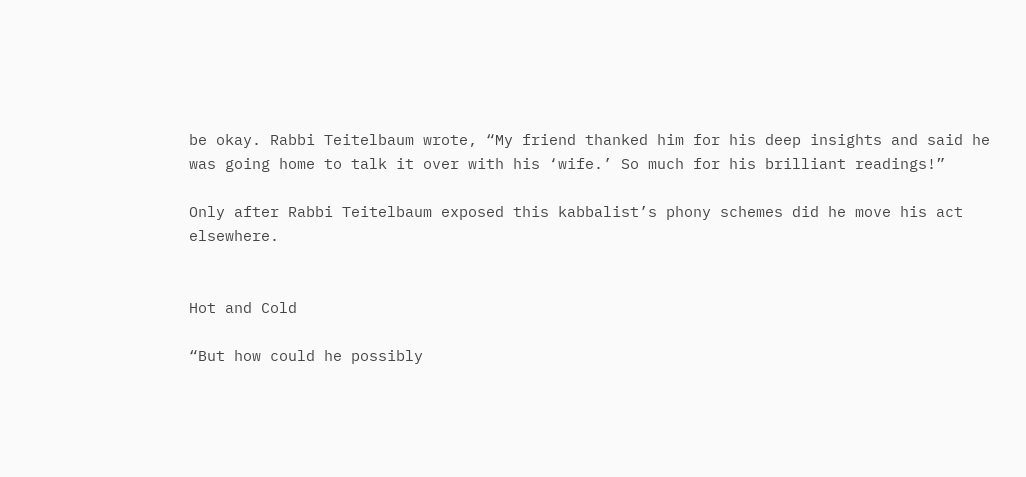be okay. Rabbi Teitelbaum wrote, “My friend thanked him for his deep insights and said he was going home to talk it over with his ‘wife.’ So much for his brilliant readings!”

Only after Rabbi Teitelbaum exposed this kabbalist’s phony schemes did he move his act elsewhere.


Hot and Cold

“But how could he possibly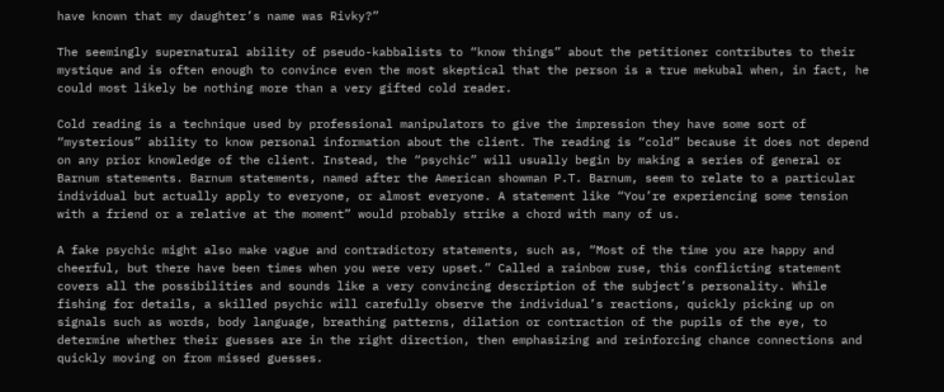have known that my daughter’s name was Rivky?”

The seemingly supernatural ability of pseudo-kabbalists to “know things” about the petitioner contributes to their mystique and is often enough to convince even the most skeptical that the person is a true mekubal when, in fact, he could most likely be nothing more than a very gifted cold reader.

Cold reading is a technique used by professional manipulators to give the impression they have some sort of “mysterious” ability to know personal information about the client. The reading is “cold” because it does not depend on any prior knowledge of the client. Instead, the “psychic” will usually begin by making a series of general or Barnum statements. Barnum statements, named after the American showman P.T. Barnum, seem to relate to a particular individual but actually apply to everyone, or almost everyone. A statement like “You’re experiencing some tension with a friend or a relative at the moment” would probably strike a chord with many of us.

A fake psychic might also make vague and contradictory statements, such as, “Most of the time you are happy and cheerful, but there have been times when you were very upset.” Called a rainbow ruse, this conflicting statement covers all the possibilities and sounds like a very convincing description of the subject’s personality. While fishing for details, a skilled psychic will carefully observe the individual’s reactions, quickly picking up on signals such as words, body language, breathing patterns, dilation or contraction of the pupils of the eye, to determine whether their guesses are in the right direction, then emphasizing and reinforcing chance connections and quickly moving on from missed guesses.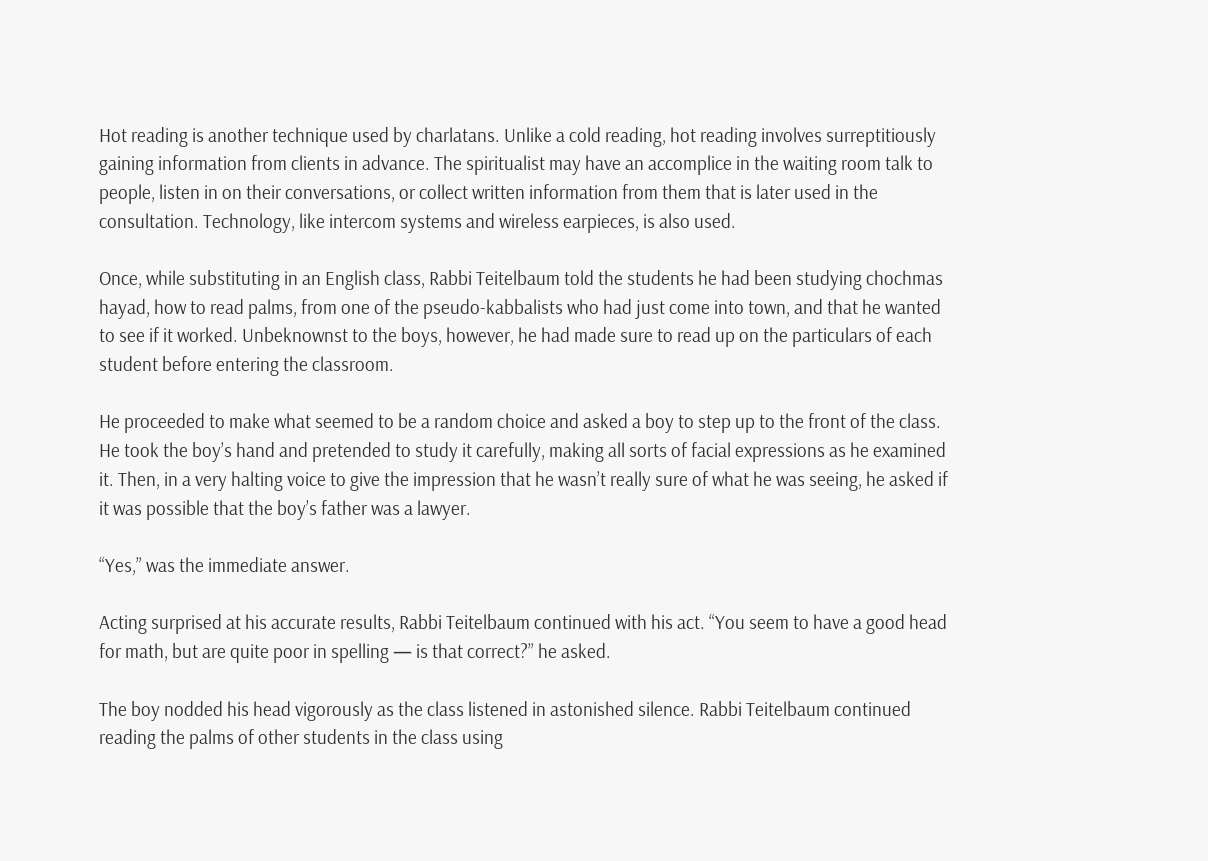Hot reading is another technique used by charlatans. Unlike a cold reading, hot reading involves surreptitiously gaining information from clients in advance. The spiritualist may have an accomplice in the waiting room talk to people, listen in on their conversations, or collect written information from them that is later used in the consultation. Technology, like intercom systems and wireless earpieces, is also used.

Once, while substituting in an English class, Rabbi Teitelbaum told the students he had been studying chochmas hayad, how to read palms, from one of the pseudo-kabbalists who had just come into town, and that he wanted to see if it worked. Unbeknownst to the boys, however, he had made sure to read up on the particulars of each student before entering the classroom.

He proceeded to make what seemed to be a random choice and asked a boy to step up to the front of the class. He took the boy’s hand and pretended to study it carefully, making all sorts of facial expressions as he examined it. Then, in a very halting voice to give the impression that he wasn’t really sure of what he was seeing, he asked if it was possible that the boy’s father was a lawyer.

“Yes,” was the immediate answer.

Acting surprised at his accurate results, Rabbi Teitelbaum continued with his act. “You seem to have a good head for math, but are quite poor in spelling — is that correct?” he asked.

The boy nodded his head vigorously as the class listened in astonished silence. Rabbi Teitelbaum continued reading the palms of other students in the class using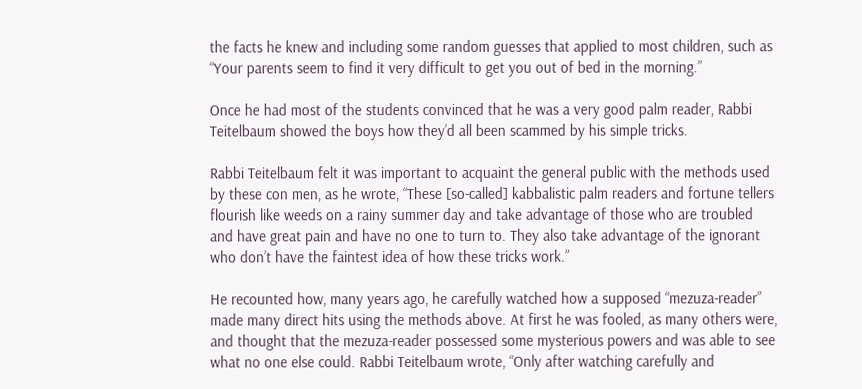the facts he knew and including some random guesses that applied to most children, such as “Your parents seem to find it very difficult to get you out of bed in the morning.”

Once he had most of the students convinced that he was a very good palm reader, Rabbi Teitelbaum showed the boys how they’d all been scammed by his simple tricks.

Rabbi Teitelbaum felt it was important to acquaint the general public with the methods used by these con men, as he wrote, “These [so-called] kabbalistic palm readers and fortune tellers flourish like weeds on a rainy summer day and take advantage of those who are troubled and have great pain and have no one to turn to. They also take advantage of the ignorant who don’t have the faintest idea of how these tricks work.”

He recounted how, many years ago, he carefully watched how a supposed “mezuza-reader” made many direct hits using the methods above. At first he was fooled, as many others were, and thought that the mezuza-reader possessed some mysterious powers and was able to see what no one else could. Rabbi Teitelbaum wrote, “Only after watching carefully and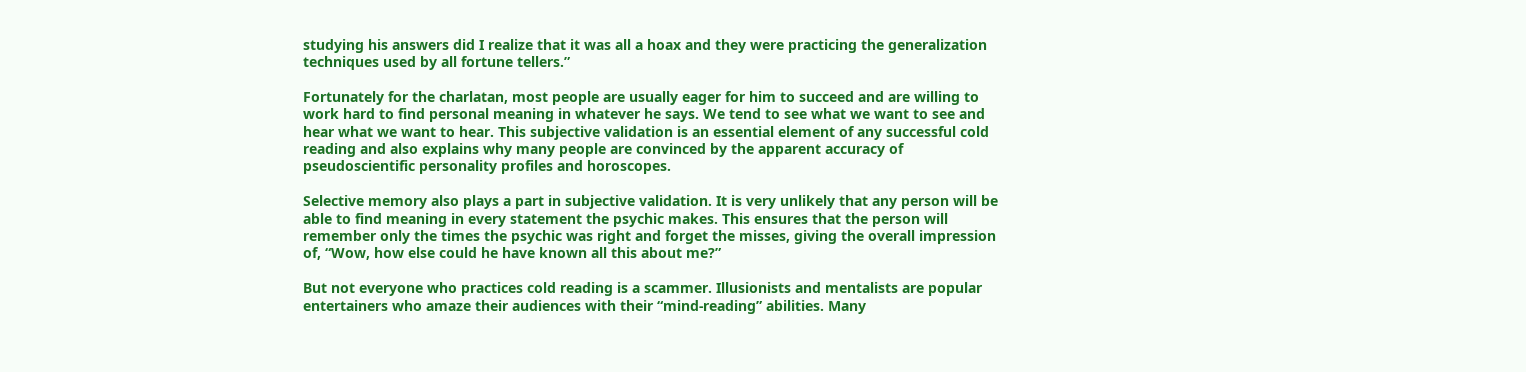studying his answers did I realize that it was all a hoax and they were practicing the generalization techniques used by all fortune tellers.”

Fortunately for the charlatan, most people are usually eager for him to succeed and are willing to work hard to find personal meaning in whatever he says. We tend to see what we want to see and hear what we want to hear. This subjective validation is an essential element of any successful cold reading and also explains why many people are convinced by the apparent accuracy of pseudoscientific personality profiles and horoscopes.

Selective memory also plays a part in subjective validation. It is very unlikely that any person will be able to find meaning in every statement the psychic makes. This ensures that the person will remember only the times the psychic was right and forget the misses, giving the overall impression of, “Wow, how else could he have known all this about me?”

But not everyone who practices cold reading is a scammer. Illusionists and mentalists are popular entertainers who amaze their audiences with their “mind-reading” abilities. Many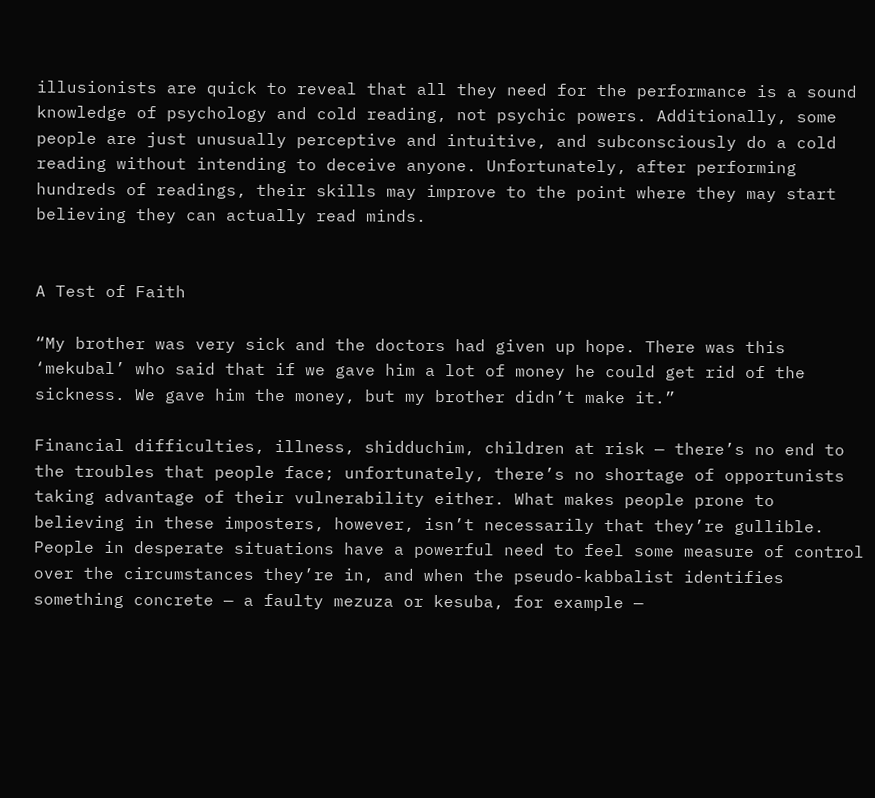illusionists are quick to reveal that all they need for the performance is a sound knowledge of psychology and cold reading, not psychic powers. Additionally, some people are just unusually perceptive and intuitive, and subconsciously do a cold reading without intending to deceive anyone. Unfortunately, after performing hundreds of readings, their skills may improve to the point where they may start believing they can actually read minds.


A Test of Faith

“My brother was very sick and the doctors had given up hope. There was this ‘mekubal’ who said that if we gave him a lot of money he could get rid of the sickness. We gave him the money, but my brother didn’t make it.”

Financial difficulties, illness, shidduchim, children at risk — there’s no end to the troubles that people face; unfortunately, there’s no shortage of opportunists taking advantage of their vulnerability either. What makes people prone to believing in these imposters, however, isn’t necessarily that they’re gullible. People in desperate situations have a powerful need to feel some measure of control over the circumstances they’re in, and when the pseudo-kabbalist identifies something concrete — a faulty mezuza or kesuba, for example —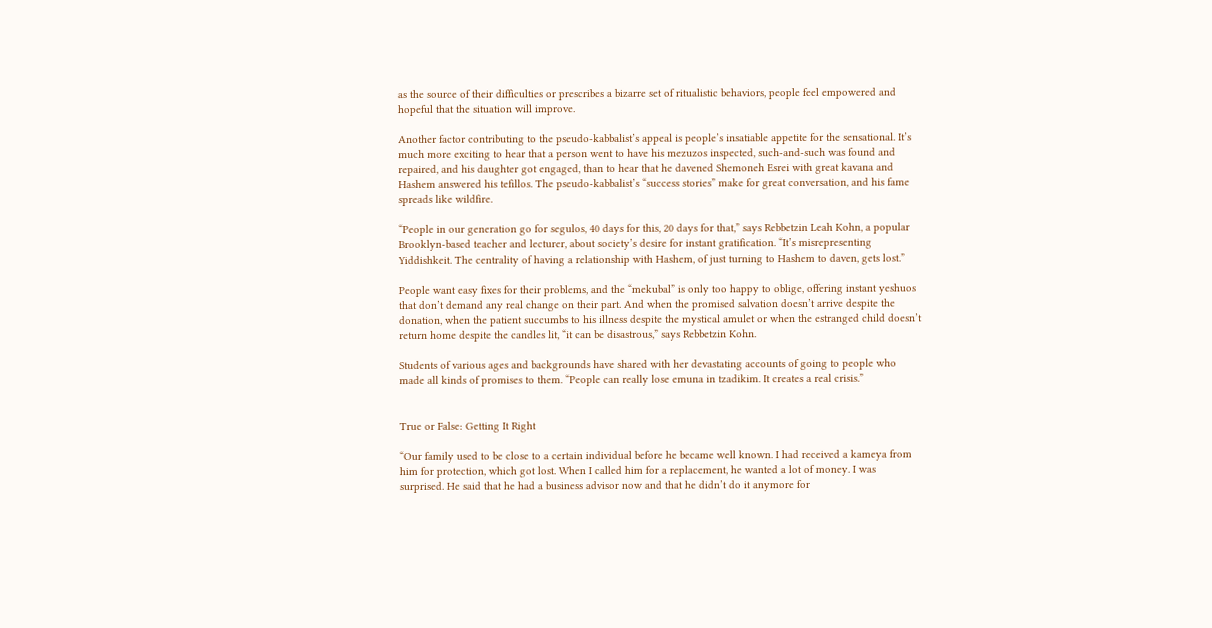as the source of their difficulties or prescribes a bizarre set of ritualistic behaviors, people feel empowered and hopeful that the situation will improve.

Another factor contributing to the pseudo-kabbalist’s appeal is people’s insatiable appetite for the sensational. It’s much more exciting to hear that a person went to have his mezuzos inspected, such-and-such was found and repaired, and his daughter got engaged, than to hear that he davened Shemoneh Esrei with great kavana and Hashem answered his tefillos. The pseudo-kabbalist’s “success stories” make for great conversation, and his fame spreads like wildfire.

“People in our generation go for segulos, 40 days for this, 20 days for that,” says Rebbetzin Leah Kohn, a popular Brooklyn-based teacher and lecturer, about society’s desire for instant gratification. “It’s misrepresenting Yiddishkeit. The centrality of having a relationship with Hashem, of just turning to Hashem to daven, gets lost.”

People want easy fixes for their problems, and the “mekubal” is only too happy to oblige, offering instant yeshuos that don’t demand any real change on their part. And when the promised salvation doesn’t arrive despite the donation, when the patient succumbs to his illness despite the mystical amulet or when the estranged child doesn’t return home despite the candles lit, “it can be disastrous,” says Rebbetzin Kohn.

Students of various ages and backgrounds have shared with her devastating accounts of going to people who made all kinds of promises to them. “People can really lose emuna in tzadikim. It creates a real crisis.”


True or False: Getting It Right

“Our family used to be close to a certain individual before he became well known. I had received a kameya from him for protection, which got lost. When I called him for a replacement, he wanted a lot of money. I was surprised. He said that he had a business advisor now and that he didn’t do it anymore for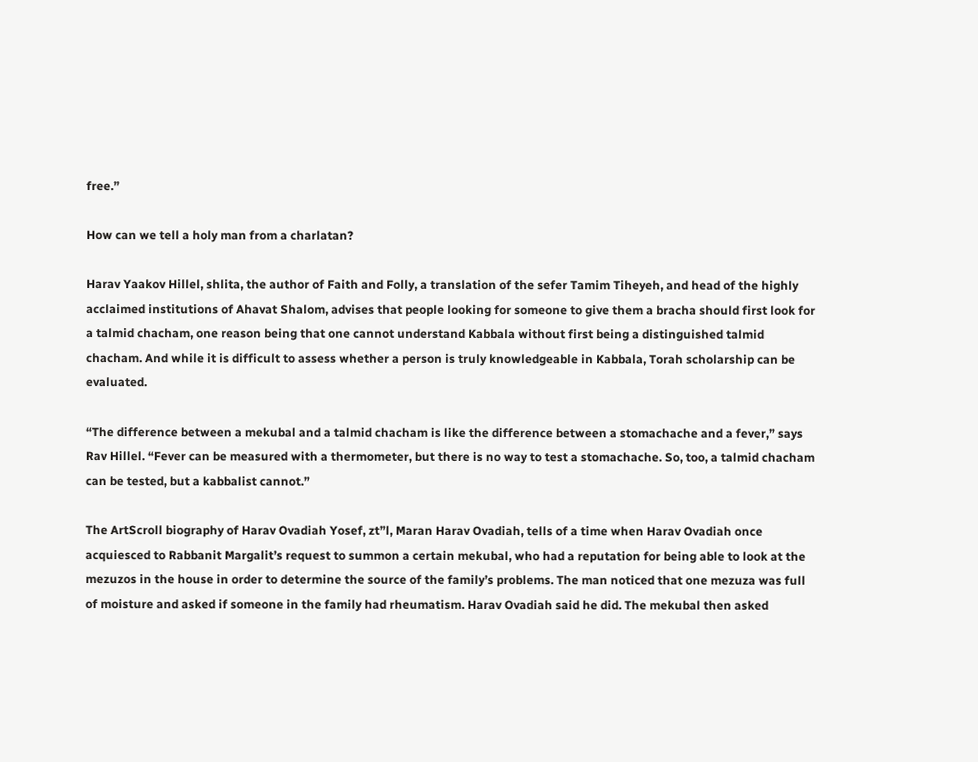free.”

How can we tell a holy man from a charlatan?

Harav Yaakov Hillel, shlita, the author of Faith and Folly, a translation of the sefer Tamim Tiheyeh, and head of the highly acclaimed institutions of Ahavat Shalom, advises that people looking for someone to give them a bracha should first look for a talmid chacham, one reason being that one cannot understand Kabbala without first being a distinguished talmid chacham. And while it is difficult to assess whether a person is truly knowledgeable in Kabbala, Torah scholarship can be evaluated.

“The difference between a mekubal and a talmid chacham is like the difference between a stomachache and a fever,” says Rav Hillel. “Fever can be measured with a thermometer, but there is no way to test a stomachache. So, too, a talmid chacham can be tested, but a kabbalist cannot.”

The ArtScroll biography of Harav Ovadiah Yosef, zt”l, Maran Harav Ovadiah, tells of a time when Harav Ovadiah once acquiesced to Rabbanit Margalit’s request to summon a certain mekubal, who had a reputation for being able to look at the mezuzos in the house in order to determine the source of the family’s problems. The man noticed that one mezuza was full of moisture and asked if someone in the family had rheumatism. Harav Ovadiah said he did. The mekubal then asked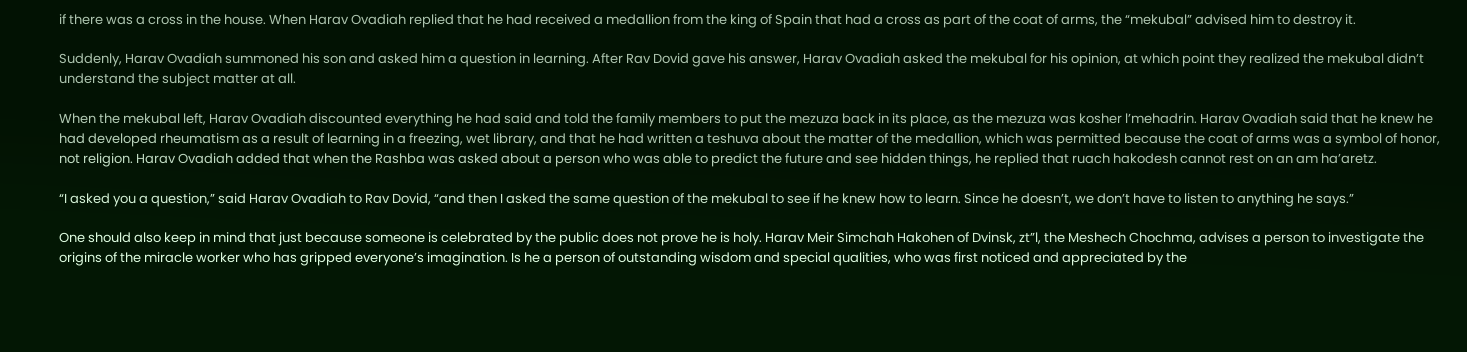if there was a cross in the house. When Harav Ovadiah replied that he had received a medallion from the king of Spain that had a cross as part of the coat of arms, the “mekubal” advised him to destroy it.

Suddenly, Harav Ovadiah summoned his son and asked him a question in learning. After Rav Dovid gave his answer, Harav Ovadiah asked the mekubal for his opinion, at which point they realized the mekubal didn’t understand the subject matter at all.

When the mekubal left, Harav Ovadiah discounted everything he had said and told the family members to put the mezuza back in its place, as the mezuza was kosher l’mehadrin. Harav Ovadiah said that he knew he had developed rheumatism as a result of learning in a freezing, wet library, and that he had written a teshuva about the matter of the medallion, which was permitted because the coat of arms was a symbol of honor, not religion. Harav Ovadiah added that when the Rashba was asked about a person who was able to predict the future and see hidden things, he replied that ruach hakodesh cannot rest on an am ha’aretz.

“I asked you a question,” said Harav Ovadiah to Rav Dovid, “and then I asked the same question of the mekubal to see if he knew how to learn. Since he doesn’t, we don’t have to listen to anything he says.”

One should also keep in mind that just because someone is celebrated by the public does not prove he is holy. Harav Meir Simchah Hakohen of Dvinsk, zt”l, the Meshech Chochma, advises a person to investigate the origins of the miracle worker who has gripped everyone’s imagination. Is he a person of outstanding wisdom and special qualities, who was first noticed and appreciated by the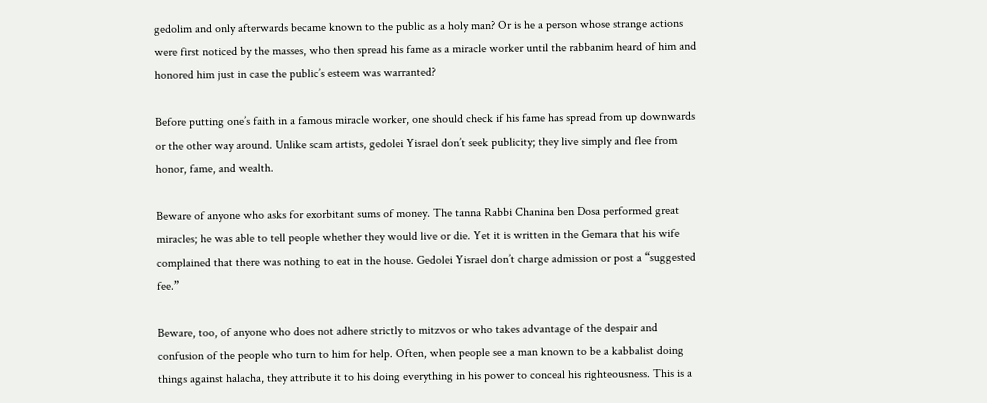gedolim and only afterwards became known to the public as a holy man? Or is he a person whose strange actions were first noticed by the masses, who then spread his fame as a miracle worker until the rabbanim heard of him and honored him just in case the public’s esteem was warranted?

Before putting one’s faith in a famous miracle worker, one should check if his fame has spread from up downwards or the other way around. Unlike scam artists, gedolei Yisrael don’t seek publicity; they live simply and flee from honor, fame, and wealth.

Beware of anyone who asks for exorbitant sums of money. The tanna Rabbi Chanina ben Dosa performed great miracles; he was able to tell people whether they would live or die. Yet it is written in the Gemara that his wife complained that there was nothing to eat in the house. Gedolei Yisrael don’t charge admission or post a “suggested fee.”

Beware, too, of anyone who does not adhere strictly to mitzvos or who takes advantage of the despair and confusion of the people who turn to him for help. Often, when people see a man known to be a kabbalist doing things against halacha, they attribute it to his doing everything in his power to conceal his righteousness. This is a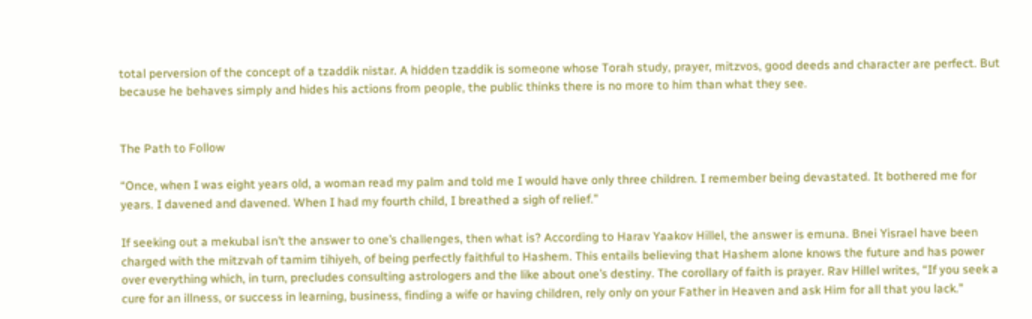total perversion of the concept of a tzaddik nistar. A hidden tzaddik is someone whose Torah study, prayer, mitzvos, good deeds and character are perfect. But because he behaves simply and hides his actions from people, the public thinks there is no more to him than what they see.


The Path to Follow

“Once, when I was eight years old, a woman read my palm and told me I would have only three children. I remember being devastated. It bothered me for years. I davened and davened. When I had my fourth child, I breathed a sigh of relief.”

If seeking out a mekubal isn’t the answer to one’s challenges, then what is? According to Harav Yaakov Hillel, the answer is emuna. Bnei Yisrael have been charged with the mitzvah of tamim tihiyeh, of being perfectly faithful to Hashem. This entails believing that Hashem alone knows the future and has power over everything which, in turn, precludes consulting astrologers and the like about one’s destiny. The corollary of faith is prayer. Rav Hillel writes, “If you seek a cure for an illness, or success in learning, business, finding a wife or having children, rely only on your Father in Heaven and ask Him for all that you lack.”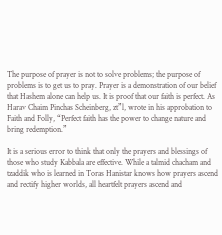The purpose of prayer is not to solve problems; the purpose of problems is to get us to pray. Prayer is a demonstration of our belief that Hashem alone can help us. It is proof that our faith is perfect. As Harav Chaim Pinchas Scheinberg, zt”l, wrote in his approbation to Faith and Folly, “Perfect faith has the power to change nature and bring redemption.”

It is a serious error to think that only the prayers and blessings of those who study Kabbala are effective. While a talmid chacham and tzaddik who is learned in Toras Hanistar knows how prayers ascend and rectify higher worlds, all heartfelt prayers ascend and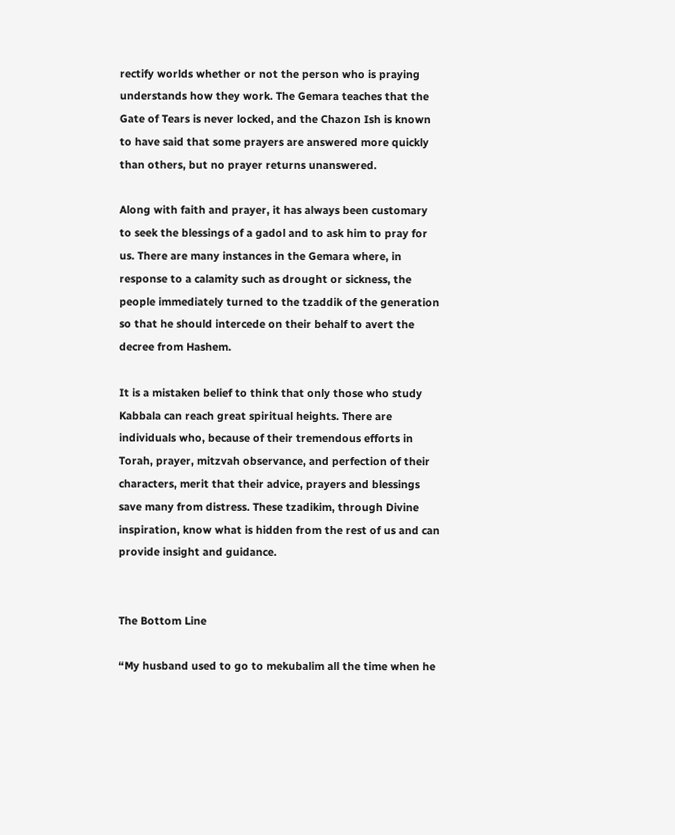rectify worlds whether or not the person who is praying understands how they work. The Gemara teaches that the Gate of Tears is never locked, and the Chazon Ish is known to have said that some prayers are answered more quickly than others, but no prayer returns unanswered.

Along with faith and prayer, it has always been customary to seek the blessings of a gadol and to ask him to pray for us. There are many instances in the Gemara where, in response to a calamity such as drought or sickness, the people immediately turned to the tzaddik of the generation so that he should intercede on their behalf to avert the decree from Hashem.

It is a mistaken belief to think that only those who study Kabbala can reach great spiritual heights. There are individuals who, because of their tremendous efforts in Torah, prayer, mitzvah observance, and perfection of their characters, merit that their advice, prayers and blessings save many from distress. These tzadikim, through Divine inspiration, know what is hidden from the rest of us and can provide insight and guidance.


The Bottom Line

“My husband used to go to mekubalim all the time when he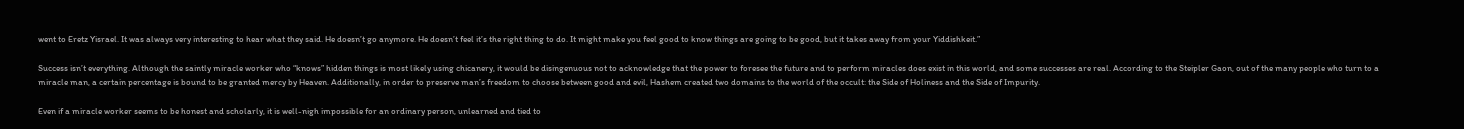went to Eretz Yisrael. It was always very interesting to hear what they said. He doesn’t go anymore. He doesn’t feel it’s the right thing to do. It might make you feel good to know things are going to be good, but it takes away from your Yiddishkeit.”

Success isn’t everything. Although the saintly miracle worker who “knows” hidden things is most likely using chicanery, it would be disingenuous not to acknowledge that the power to foresee the future and to perform miracles does exist in this world, and some successes are real. According to the Steipler Gaon, out of the many people who turn to a miracle man, a certain percentage is bound to be granted mercy by Heaven. Additionally, in order to preserve man’s freedom to choose between good and evil, Hashem created two domains to the world of the occult: the Side of Holiness and the Side of Impurity.

Even if a miracle worker seems to be honest and scholarly, it is well-nigh impossible for an ordinary person, unlearned and tied to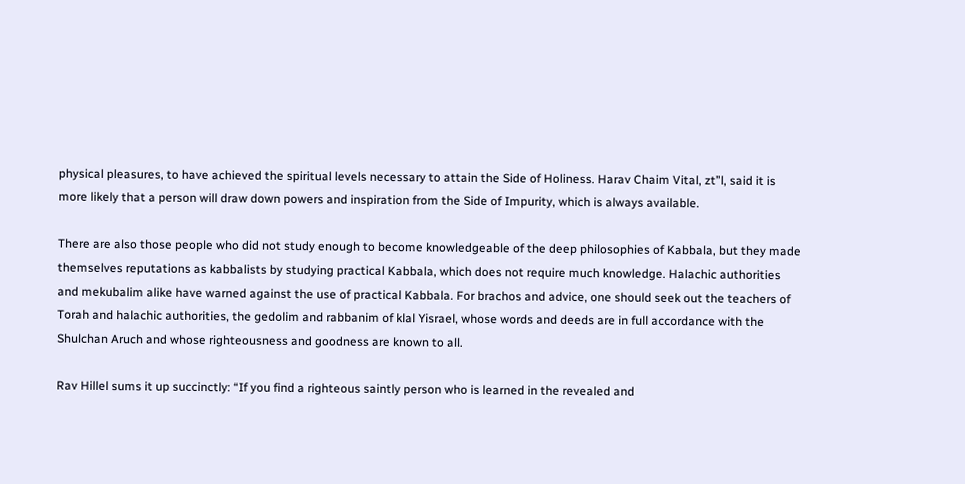physical pleasures, to have achieved the spiritual levels necessary to attain the Side of Holiness. Harav Chaim Vital, zt”l, said it is more likely that a person will draw down powers and inspiration from the Side of Impurity, which is always available.

There are also those people who did not study enough to become knowledgeable of the deep philosophies of Kabbala, but they made themselves reputations as kabbalists by studying practical Kabbala, which does not require much knowledge. Halachic authorities and mekubalim alike have warned against the use of practical Kabbala. For brachos and advice, one should seek out the teachers of Torah and halachic authorities, the gedolim and rabbanim of klal Yisrael, whose words and deeds are in full accordance with the Shulchan Aruch and whose righteousness and goodness are known to all.

Rav Hillel sums it up succinctly: “If you find a righteous saintly person who is learned in the revealed and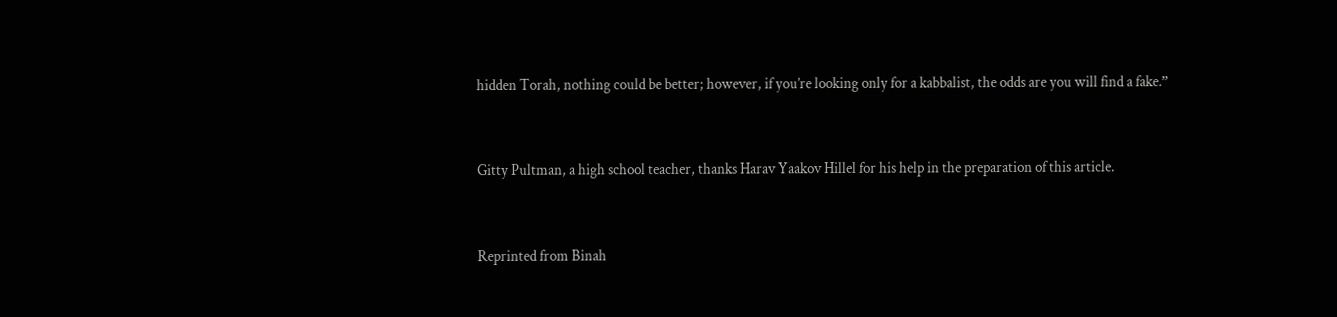hidden Torah, nothing could be better; however, if you’re looking only for a kabbalist, the odds are you will find a fake.”


Gitty Pultman, a high school teacher, thanks Harav Yaakov Hillel for his help in the preparation of this article.


Reprinted from Binah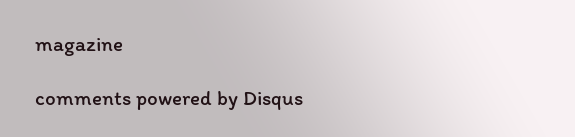magazine

comments powered by Disqus